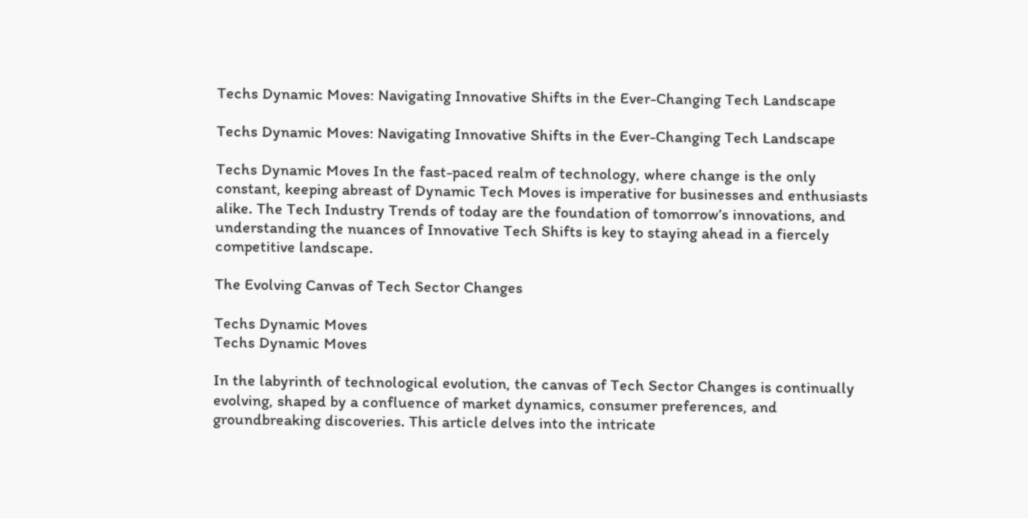Techs Dynamic Moves: Navigating Innovative Shifts in the Ever-Changing Tech Landscape

Techs Dynamic Moves: Navigating Innovative Shifts in the Ever-Changing Tech Landscape

Techs Dynamic Moves In the fast-paced realm of technology, where change is the only constant, keeping abreast of Dynamic Tech Moves is imperative for businesses and enthusiasts alike. The Tech Industry Trends of today are the foundation of tomorrow’s innovations, and understanding the nuances of Innovative Tech Shifts is key to staying ahead in a fiercely competitive landscape.

The Evolving Canvas of Tech Sector Changes

Techs Dynamic Moves
Techs Dynamic Moves

In the labyrinth of technological evolution, the canvas of Tech Sector Changes is continually evolving, shaped by a confluence of market dynamics, consumer preferences, and groundbreaking discoveries. This article delves into the intricate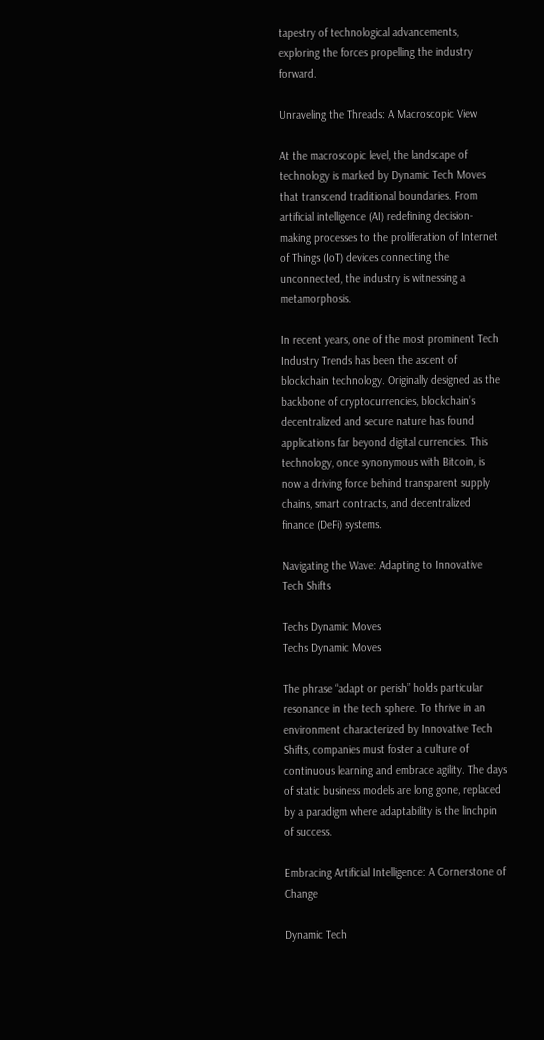tapestry of technological advancements, exploring the forces propelling the industry forward.

Unraveling the Threads: A Macroscopic View

At the macroscopic level, the landscape of technology is marked by Dynamic Tech Moves that transcend traditional boundaries. From artificial intelligence (AI) redefining decision-making processes to the proliferation of Internet of Things (IoT) devices connecting the unconnected, the industry is witnessing a metamorphosis.

In recent years, one of the most prominent Tech Industry Trends has been the ascent of blockchain technology. Originally designed as the backbone of cryptocurrencies, blockchain’s decentralized and secure nature has found applications far beyond digital currencies. This technology, once synonymous with Bitcoin, is now a driving force behind transparent supply chains, smart contracts, and decentralized finance (DeFi) systems.

Navigating the Wave: Adapting to Innovative Tech Shifts

Techs Dynamic Moves
Techs Dynamic Moves

The phrase “adapt or perish” holds particular resonance in the tech sphere. To thrive in an environment characterized by Innovative Tech Shifts, companies must foster a culture of continuous learning and embrace agility. The days of static business models are long gone, replaced by a paradigm where adaptability is the linchpin of success.

Embracing Artificial Intelligence: A Cornerstone of Change

Dynamic Tech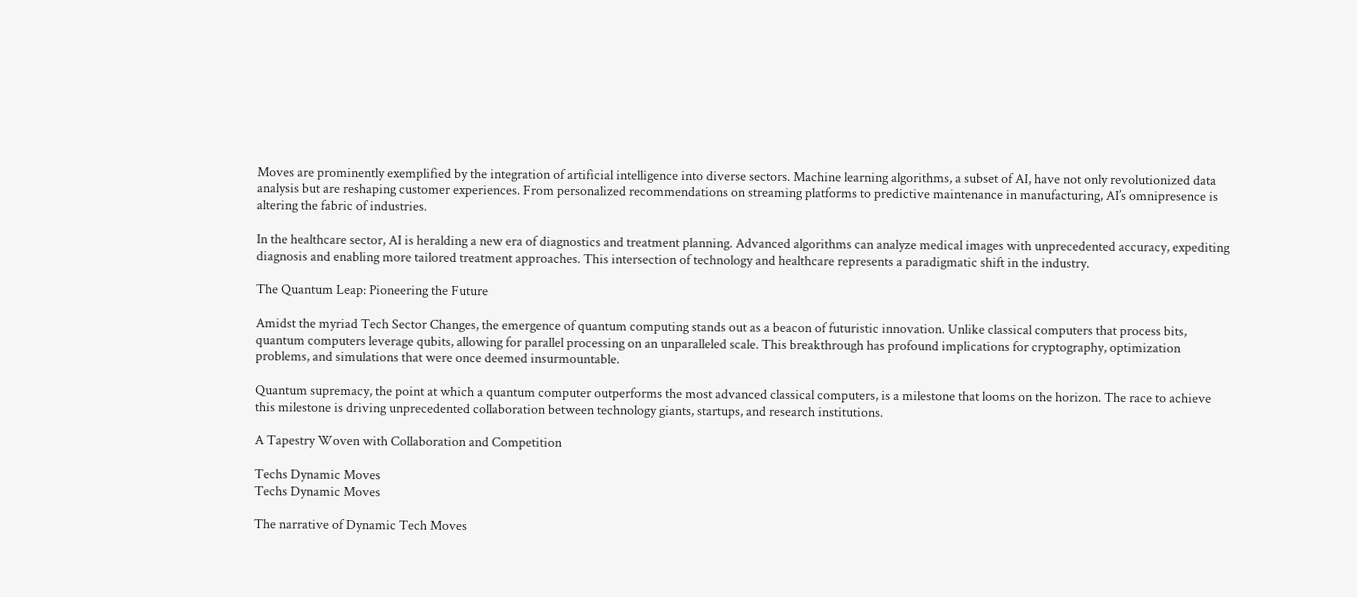Moves are prominently exemplified by the integration of artificial intelligence into diverse sectors. Machine learning algorithms, a subset of AI, have not only revolutionized data analysis but are reshaping customer experiences. From personalized recommendations on streaming platforms to predictive maintenance in manufacturing, AI’s omnipresence is altering the fabric of industries.

In the healthcare sector, AI is heralding a new era of diagnostics and treatment planning. Advanced algorithms can analyze medical images with unprecedented accuracy, expediting diagnosis and enabling more tailored treatment approaches. This intersection of technology and healthcare represents a paradigmatic shift in the industry.

The Quantum Leap: Pioneering the Future

Amidst the myriad Tech Sector Changes, the emergence of quantum computing stands out as a beacon of futuristic innovation. Unlike classical computers that process bits, quantum computers leverage qubits, allowing for parallel processing on an unparalleled scale. This breakthrough has profound implications for cryptography, optimization problems, and simulations that were once deemed insurmountable.

Quantum supremacy, the point at which a quantum computer outperforms the most advanced classical computers, is a milestone that looms on the horizon. The race to achieve this milestone is driving unprecedented collaboration between technology giants, startups, and research institutions.

A Tapestry Woven with Collaboration and Competition

Techs Dynamic Moves
Techs Dynamic Moves

The narrative of Dynamic Tech Moves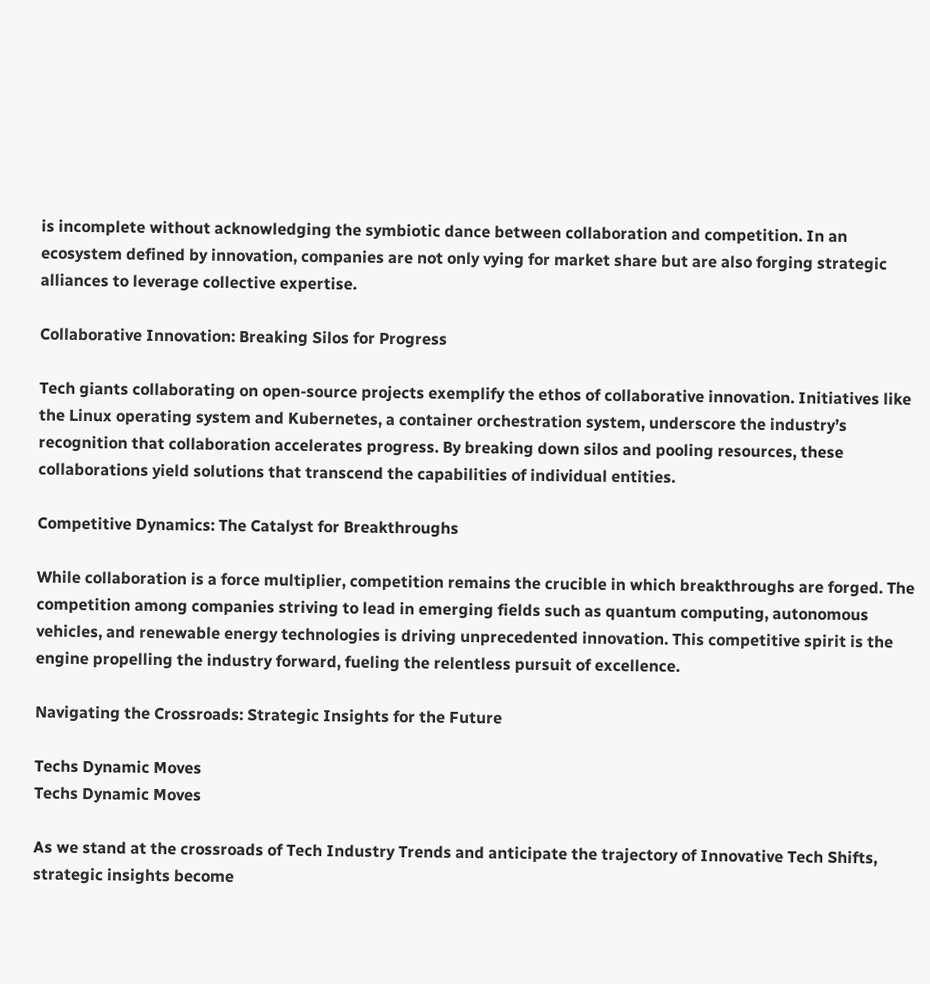is incomplete without acknowledging the symbiotic dance between collaboration and competition. In an ecosystem defined by innovation, companies are not only vying for market share but are also forging strategic alliances to leverage collective expertise.

Collaborative Innovation: Breaking Silos for Progress

Tech giants collaborating on open-source projects exemplify the ethos of collaborative innovation. Initiatives like the Linux operating system and Kubernetes, a container orchestration system, underscore the industry’s recognition that collaboration accelerates progress. By breaking down silos and pooling resources, these collaborations yield solutions that transcend the capabilities of individual entities.

Competitive Dynamics: The Catalyst for Breakthroughs

While collaboration is a force multiplier, competition remains the crucible in which breakthroughs are forged. The competition among companies striving to lead in emerging fields such as quantum computing, autonomous vehicles, and renewable energy technologies is driving unprecedented innovation. This competitive spirit is the engine propelling the industry forward, fueling the relentless pursuit of excellence.

Navigating the Crossroads: Strategic Insights for the Future

Techs Dynamic Moves
Techs Dynamic Moves

As we stand at the crossroads of Tech Industry Trends and anticipate the trajectory of Innovative Tech Shifts, strategic insights become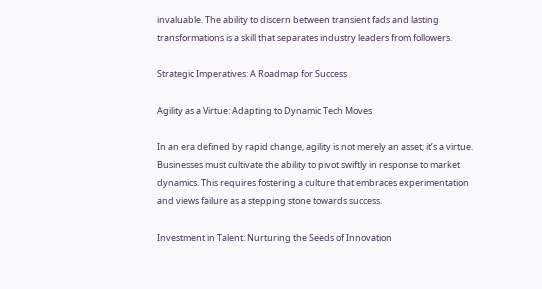invaluable. The ability to discern between transient fads and lasting transformations is a skill that separates industry leaders from followers.

Strategic Imperatives: A Roadmap for Success

Agility as a Virtue: Adapting to Dynamic Tech Moves

In an era defined by rapid change, agility is not merely an asset; it’s a virtue. Businesses must cultivate the ability to pivot swiftly in response to market dynamics. This requires fostering a culture that embraces experimentation and views failure as a stepping stone towards success.

Investment in Talent: Nurturing the Seeds of Innovation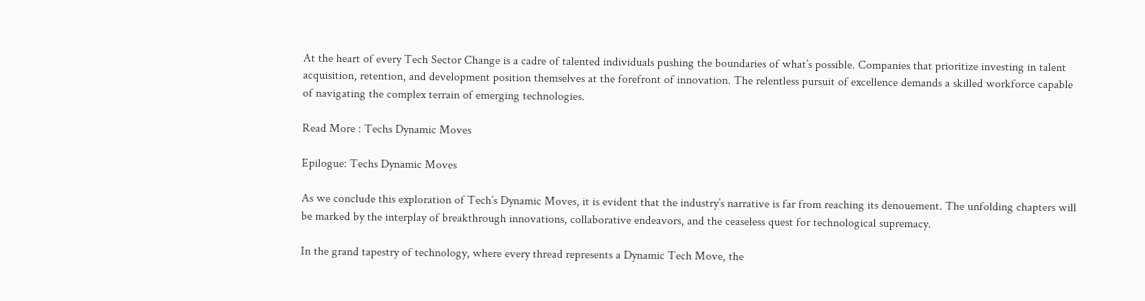At the heart of every Tech Sector Change is a cadre of talented individuals pushing the boundaries of what’s possible. Companies that prioritize investing in talent acquisition, retention, and development position themselves at the forefront of innovation. The relentless pursuit of excellence demands a skilled workforce capable of navigating the complex terrain of emerging technologies.

Read More : Techs Dynamic Moves

Epilogue: Techs Dynamic Moves

As we conclude this exploration of Tech’s Dynamic Moves, it is evident that the industry’s narrative is far from reaching its denouement. The unfolding chapters will be marked by the interplay of breakthrough innovations, collaborative endeavors, and the ceaseless quest for technological supremacy.

In the grand tapestry of technology, where every thread represents a Dynamic Tech Move, the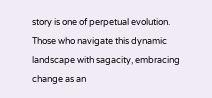story is one of perpetual evolution. Those who navigate this dynamic landscape with sagacity, embracing change as an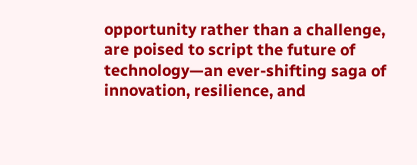opportunity rather than a challenge, are poised to script the future of technology—an ever-shifting saga of innovation, resilience, and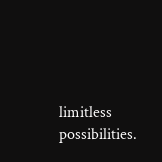limitless possibilities.